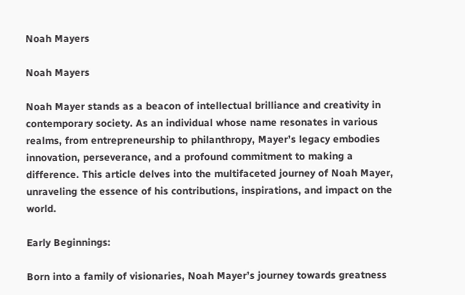Noah Mayers

Noah Mayers

Noah Mayer stands as a beacon of intellectual brilliance and creativity in contemporary society. As an individual whose name resonates in various realms, from entrepreneurship to philanthropy, Mayer’s legacy embodies innovation, perseverance, and a profound commitment to making a difference. This article delves into the multifaceted journey of Noah Mayer, unraveling the essence of his contributions, inspirations, and impact on the world.

Early Beginnings:

Born into a family of visionaries, Noah Mayer’s journey towards greatness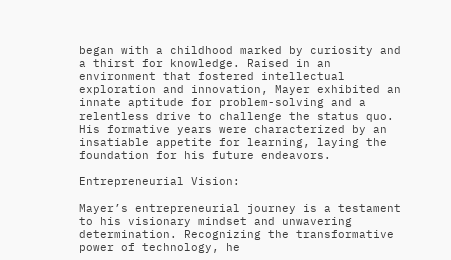began with a childhood marked by curiosity and a thirst for knowledge. Raised in an environment that fostered intellectual exploration and innovation, Mayer exhibited an innate aptitude for problem-solving and a relentless drive to challenge the status quo. His formative years were characterized by an insatiable appetite for learning, laying the foundation for his future endeavors.

Entrepreneurial Vision:

Mayer’s entrepreneurial journey is a testament to his visionary mindset and unwavering determination. Recognizing the transformative power of technology, he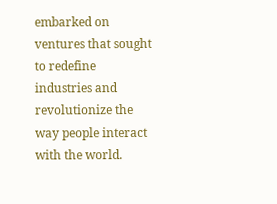embarked on ventures that sought to redefine industries and revolutionize the way people interact with the world.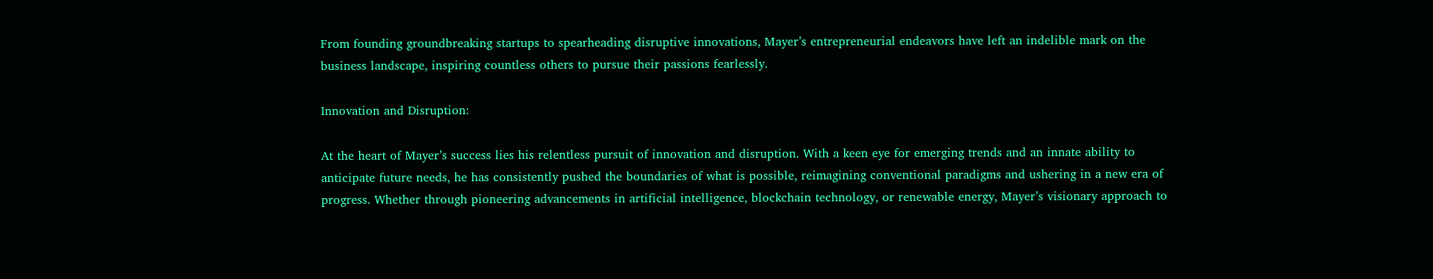From founding groundbreaking startups to spearheading disruptive innovations, Mayer’s entrepreneurial endeavors have left an indelible mark on the business landscape, inspiring countless others to pursue their passions fearlessly.

Innovation and Disruption:

At the heart of Mayer’s success lies his relentless pursuit of innovation and disruption. With a keen eye for emerging trends and an innate ability to anticipate future needs, he has consistently pushed the boundaries of what is possible, reimagining conventional paradigms and ushering in a new era of progress. Whether through pioneering advancements in artificial intelligence, blockchain technology, or renewable energy, Mayer’s visionary approach to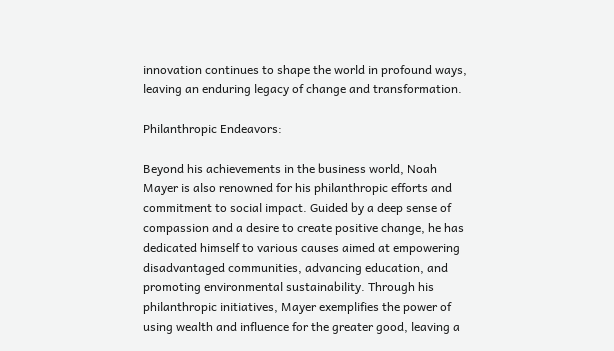innovation continues to shape the world in profound ways, leaving an enduring legacy of change and transformation.

Philanthropic Endeavors:

Beyond his achievements in the business world, Noah Mayer is also renowned for his philanthropic efforts and commitment to social impact. Guided by a deep sense of compassion and a desire to create positive change, he has dedicated himself to various causes aimed at empowering disadvantaged communities, advancing education, and promoting environmental sustainability. Through his philanthropic initiatives, Mayer exemplifies the power of using wealth and influence for the greater good, leaving a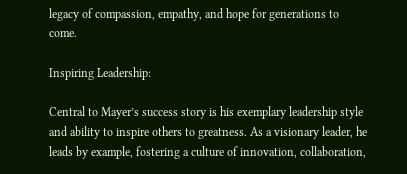legacy of compassion, empathy, and hope for generations to come.

Inspiring Leadership:

Central to Mayer’s success story is his exemplary leadership style and ability to inspire others to greatness. As a visionary leader, he leads by example, fostering a culture of innovation, collaboration,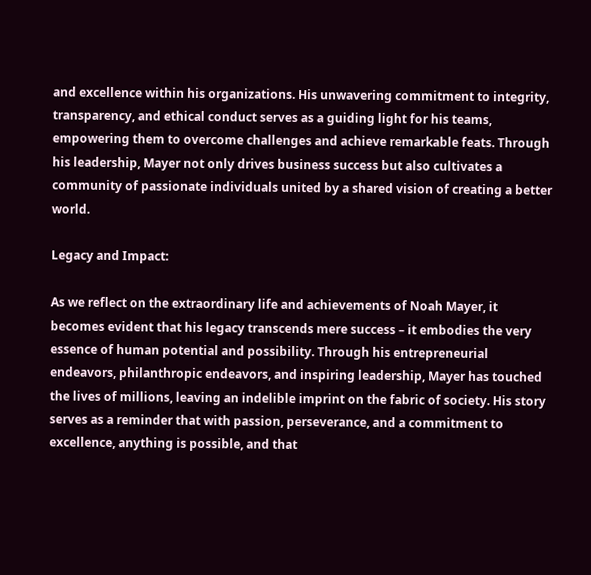and excellence within his organizations. His unwavering commitment to integrity, transparency, and ethical conduct serves as a guiding light for his teams, empowering them to overcome challenges and achieve remarkable feats. Through his leadership, Mayer not only drives business success but also cultivates a community of passionate individuals united by a shared vision of creating a better world.

Legacy and Impact:

As we reflect on the extraordinary life and achievements of Noah Mayer, it becomes evident that his legacy transcends mere success – it embodies the very essence of human potential and possibility. Through his entrepreneurial endeavors, philanthropic endeavors, and inspiring leadership, Mayer has touched the lives of millions, leaving an indelible imprint on the fabric of society. His story serves as a reminder that with passion, perseverance, and a commitment to excellence, anything is possible, and that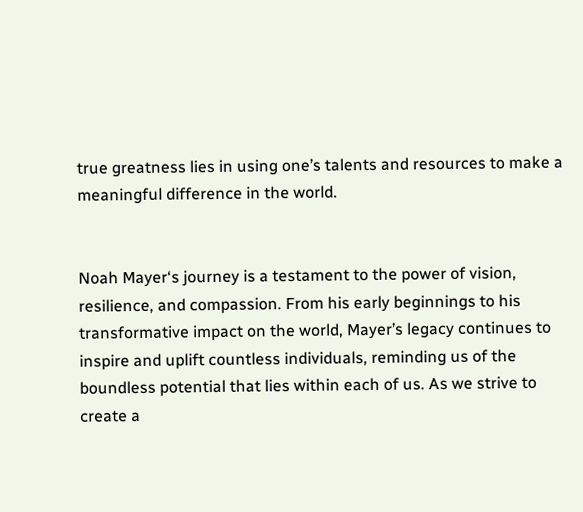true greatness lies in using one’s talents and resources to make a meaningful difference in the world.


Noah Mayer‘s journey is a testament to the power of vision, resilience, and compassion. From his early beginnings to his transformative impact on the world, Mayer’s legacy continues to inspire and uplift countless individuals, reminding us of the boundless potential that lies within each of us. As we strive to create a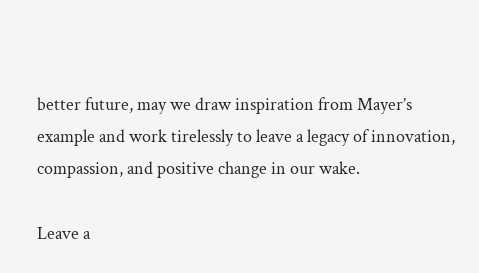better future, may we draw inspiration from Mayer’s example and work tirelessly to leave a legacy of innovation, compassion, and positive change in our wake.

Leave a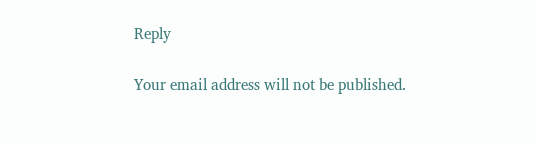Reply

Your email address will not be published.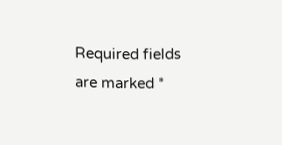Required fields are marked *